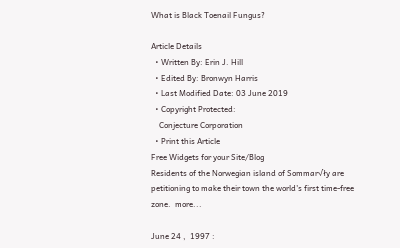What is Black Toenail Fungus?

Article Details
  • Written By: Erin J. Hill
  • Edited By: Bronwyn Harris
  • Last Modified Date: 03 June 2019
  • Copyright Protected:
    Conjecture Corporation
  • Print this Article
Free Widgets for your Site/Blog
Residents of the Norwegian island of Sommar√ły are petitioning to make their town the world's first time-free zone.  more...

June 24 ,  1997 :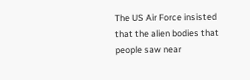The US Air Force insisted that the alien bodies that people saw near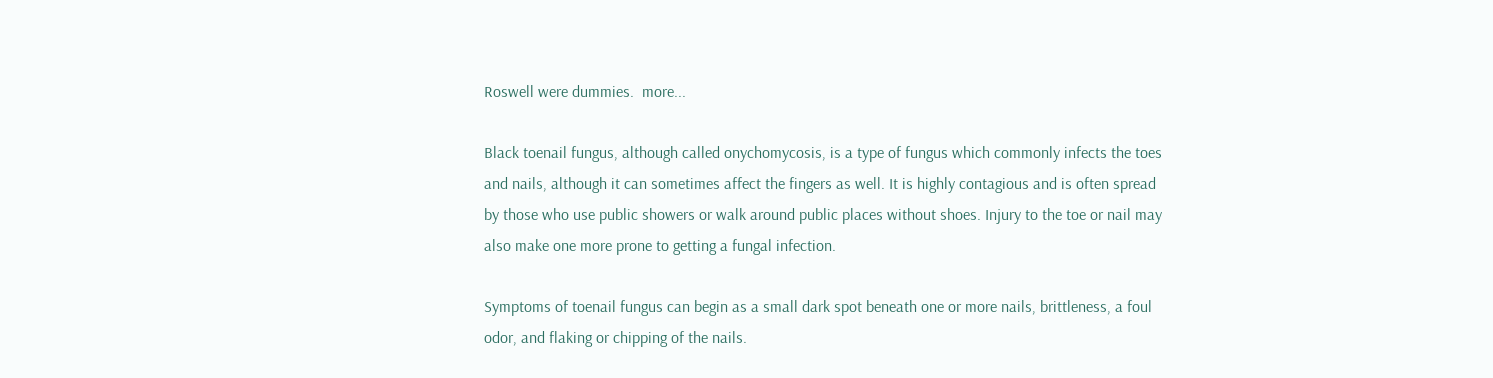Roswell were dummies.  more...

Black toenail fungus, although called onychomycosis, is a type of fungus which commonly infects the toes and nails, although it can sometimes affect the fingers as well. It is highly contagious and is often spread by those who use public showers or walk around public places without shoes. Injury to the toe or nail may also make one more prone to getting a fungal infection.

Symptoms of toenail fungus can begin as a small dark spot beneath one or more nails, brittleness, a foul odor, and flaking or chipping of the nails.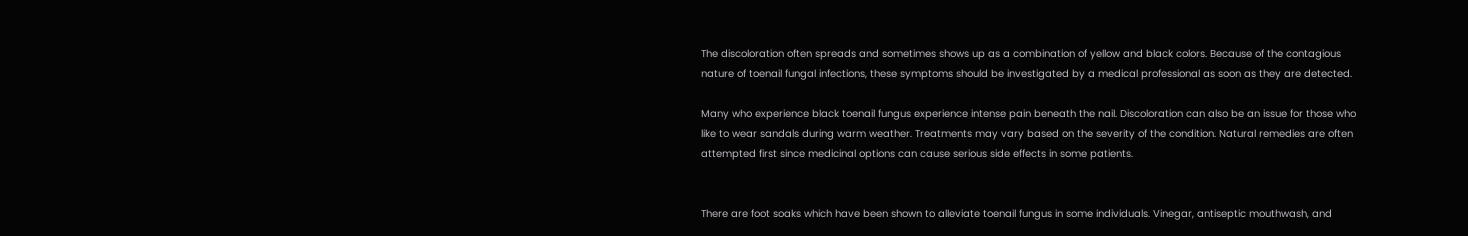The discoloration often spreads and sometimes shows up as a combination of yellow and black colors. Because of the contagious nature of toenail fungal infections, these symptoms should be investigated by a medical professional as soon as they are detected.

Many who experience black toenail fungus experience intense pain beneath the nail. Discoloration can also be an issue for those who like to wear sandals during warm weather. Treatments may vary based on the severity of the condition. Natural remedies are often attempted first since medicinal options can cause serious side effects in some patients.


There are foot soaks which have been shown to alleviate toenail fungus in some individuals. Vinegar, antiseptic mouthwash, and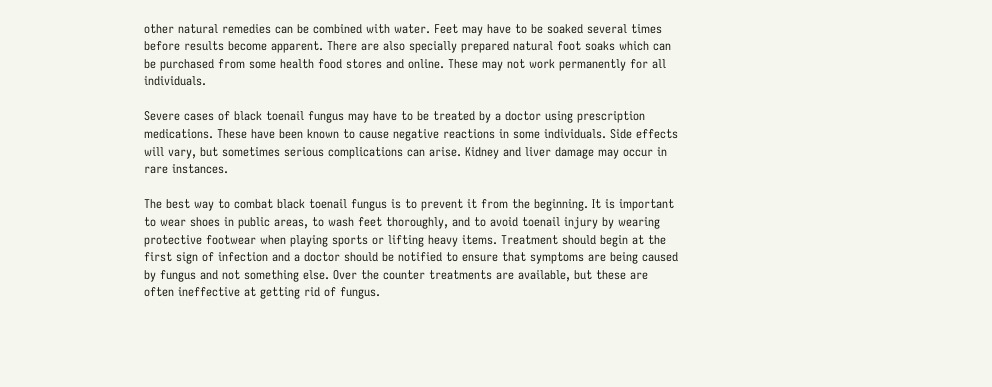other natural remedies can be combined with water. Feet may have to be soaked several times before results become apparent. There are also specially prepared natural foot soaks which can be purchased from some health food stores and online. These may not work permanently for all individuals.

Severe cases of black toenail fungus may have to be treated by a doctor using prescription medications. These have been known to cause negative reactions in some individuals. Side effects will vary, but sometimes serious complications can arise. Kidney and liver damage may occur in rare instances.

The best way to combat black toenail fungus is to prevent it from the beginning. It is important to wear shoes in public areas, to wash feet thoroughly, and to avoid toenail injury by wearing protective footwear when playing sports or lifting heavy items. Treatment should begin at the first sign of infection and a doctor should be notified to ensure that symptoms are being caused by fungus and not something else. Over the counter treatments are available, but these are often ineffective at getting rid of fungus.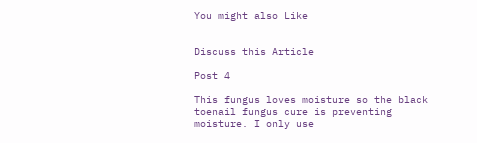You might also Like


Discuss this Article

Post 4

This fungus loves moisture so the black toenail fungus cure is preventing moisture. I only use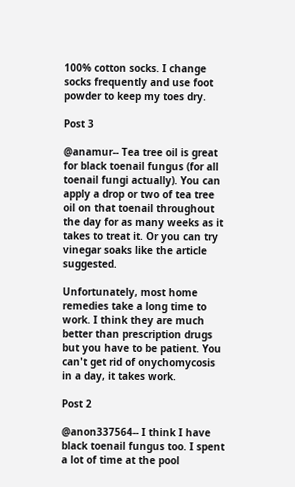100% cotton socks. I change socks frequently and use foot powder to keep my toes dry.

Post 3

@anamur-- Tea tree oil is great for black toenail fungus (for all toenail fungi actually). You can apply a drop or two of tea tree oil on that toenail throughout the day for as many weeks as it takes to treat it. Or you can try vinegar soaks like the article suggested.

Unfortunately, most home remedies take a long time to work. I think they are much better than prescription drugs but you have to be patient. You can't get rid of onychomycosis in a day, it takes work.

Post 2

@anon337564-- I think I have black toenail fungus too. I spent a lot of time at the pool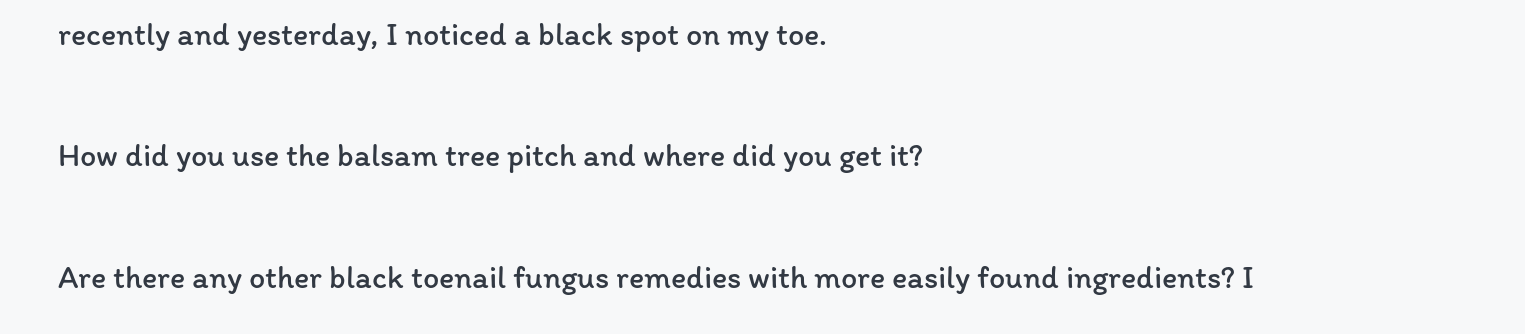recently and yesterday, I noticed a black spot on my toe.

How did you use the balsam tree pitch and where did you get it?

Are there any other black toenail fungus remedies with more easily found ingredients? I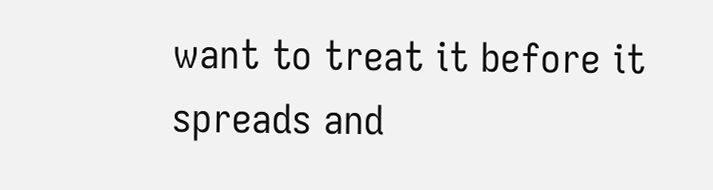want to treat it before it spreads and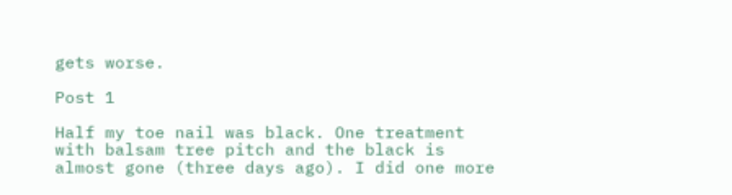gets worse.

Post 1

Half my toe nail was black. One treatment with balsam tree pitch and the black is almost gone (three days ago). I did one more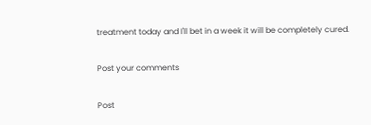treatment today and I'll bet in a week it will be completely cured.

Post your comments

Post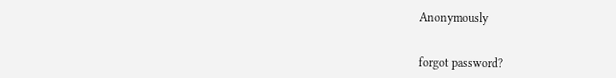Anonymously


forgot password?